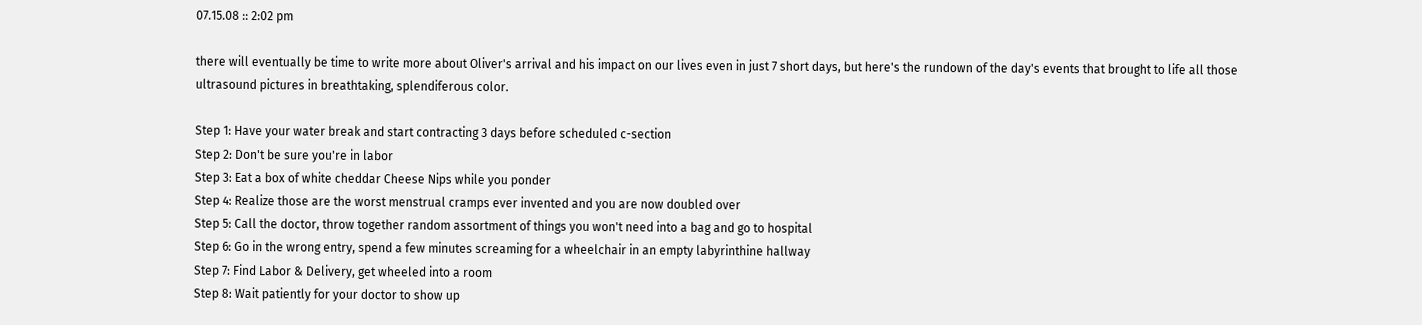07.15.08 :: 2:02 pm

there will eventually be time to write more about Oliver's arrival and his impact on our lives even in just 7 short days, but here's the rundown of the day's events that brought to life all those ultrasound pictures in breathtaking, splendiferous color.

Step 1: Have your water break and start contracting 3 days before scheduled c-section
Step 2: Don't be sure you're in labor
Step 3: Eat a box of white cheddar Cheese Nips while you ponder
Step 4: Realize those are the worst menstrual cramps ever invented and you are now doubled over
Step 5: Call the doctor, throw together random assortment of things you won't need into a bag and go to hospital
Step 6: Go in the wrong entry, spend a few minutes screaming for a wheelchair in an empty labyrinthine hallway
Step 7: Find Labor & Delivery, get wheeled into a room
Step 8: Wait patiently for your doctor to show up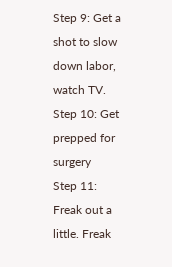Step 9: Get a shot to slow down labor, watch TV.
Step 10: Get prepped for surgery
Step 11: Freak out a little. Freak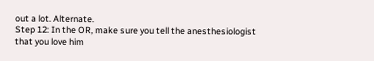out a lot. Alternate.
Step 12: In the OR, make sure you tell the anesthesiologist that you love him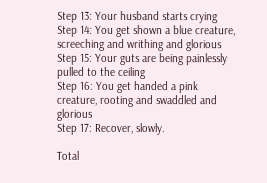Step 13: Your husband starts crying
Step 14: You get shown a blue creature, screeching and writhing and glorious
Step 15: Your guts are being painlessly pulled to the ceiling
Step 16: You get handed a pink creature, rooting and swaddled and glorious
Step 17: Recover, slowly.

Total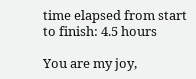time elapsed from start to finish: 4.5 hours

You are my joy,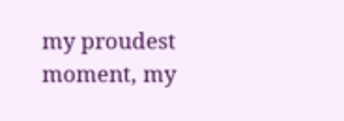my proudest moment, my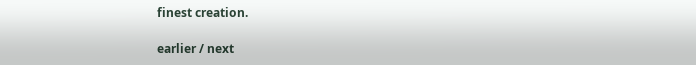finest creation.

earlier / next